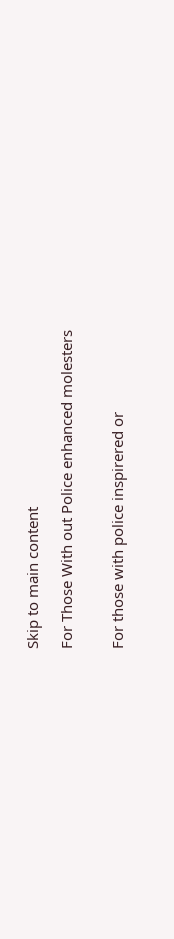Skip to main content

For Those With out Police enhanced molesters


For those with police inspirered or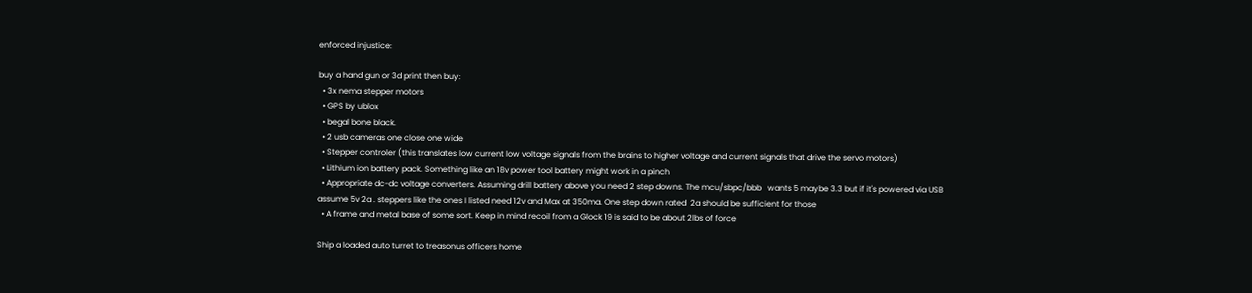enforced injustice:

buy a hand gun or 3d print then buy:
  • 3x nema stepper motors
  • GPS by ublox
  • begal bone black.
  • 2 usb cameras one close one wide
  • Stepper controler (this translates low current low voltage signals from the brains to higher voltage and current signals that drive the servo motors)
  • Lithium ion battery pack. Something like an 18v power tool battery might work in a pinch
  • Appropriate dc-dc voltage converters. Assuming drill battery above you need 2 step downs. The mcu/sbpc/bbb   wants 5 maybe 3.3 but if it's powered via USB assume 5v 2a . steppers like the ones I listed need 12v and Max at 350ma. One step down rated  2a should be sufficient for those
  • A frame and metal base of some sort. Keep in mind recoil from a Glock 19 is said to be about 2lbs of force

Ship a loaded auto turret to treasonus officers home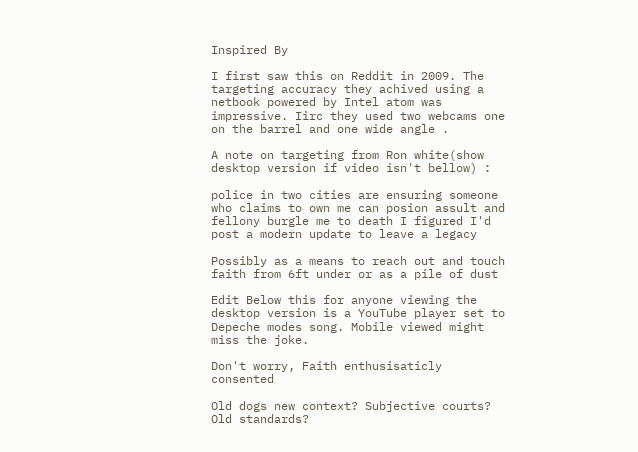Inspired By

I first saw this on Reddit in 2009. The targeting accuracy they achived using a netbook powered by Intel atom was impressive. Iirc they used two webcams one on the barrel and one wide angle .

A note on targeting from Ron white(show desktop version if video isn't bellow) :

police in two cities are ensuring someone who claims to own me can posion assult and fellony burgle me to death I figured I'd post a modern update to leave a legacy

Possibly as a means to reach out and touch faith from 6ft under or as a pile of dust

Edit Below this for anyone viewing the desktop version is a YouTube player set to Depeche modes song. Mobile viewed might miss the joke.

Don't worry, Faith enthusisaticly consented

Old dogs new context? Subjective courts? Old standards?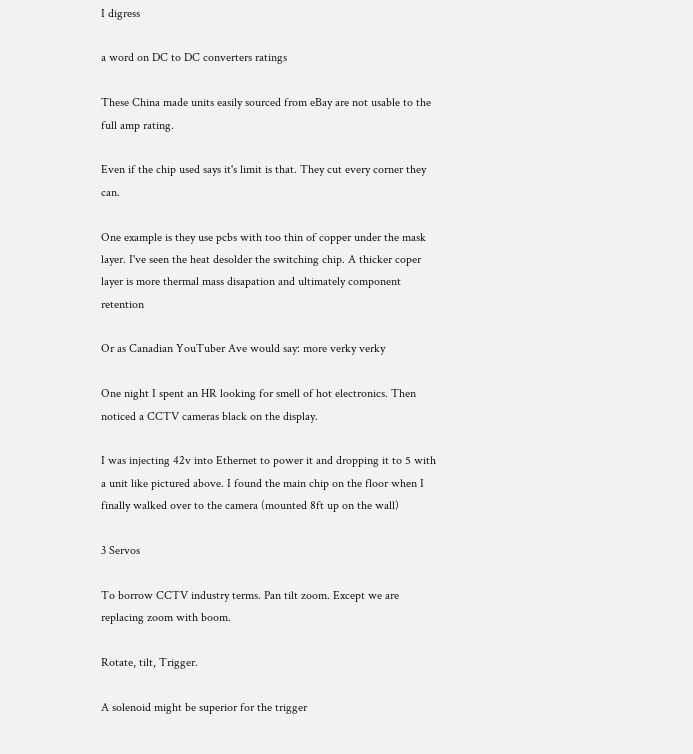I digress

a word on DC to DC converters ratings

These China made units easily sourced from eBay are not usable to the full amp rating.

Even if the chip used says it's limit is that. They cut every corner they can.

One example is they use pcbs with too thin of copper under the mask layer. I've seen the heat desolder the switching chip. A thicker coper layer is more thermal mass disapation and ultimately component retention

Or as Canadian YouTuber Ave would say: more verky verky

One night I spent an HR looking for smell of hot electronics. Then noticed a CCTV cameras black on the display.

I was injecting 42v into Ethernet to power it and dropping it to 5 with a unit like pictured above. I found the main chip on the floor when I finally walked over to the camera (mounted 8ft up on the wall)

3 Servos

To borrow CCTV industry terms. Pan tilt zoom. Except we are replacing zoom with boom.

Rotate, tilt, Trigger.

A solenoid might be superior for the trigger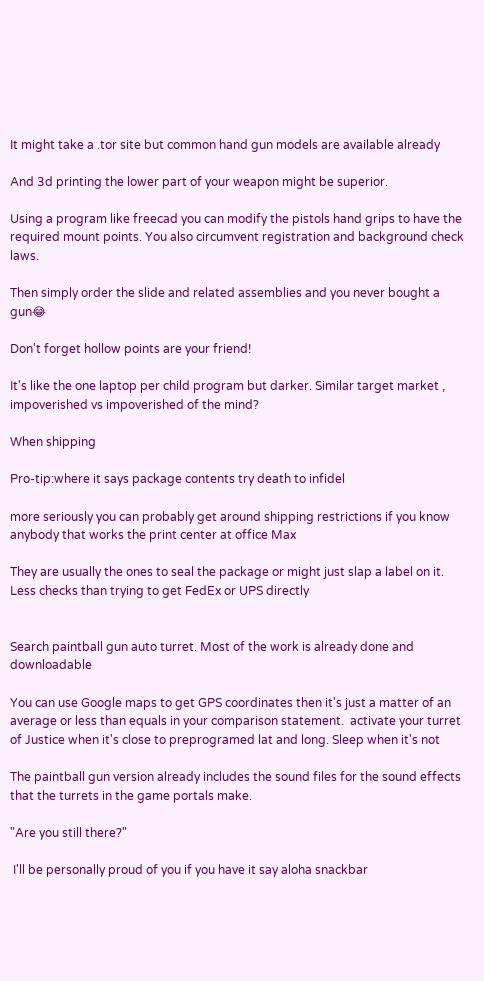It might take a .tor site but common hand gun models are available already

And 3d printing the lower part of your weapon might be superior.

Using a program like freecad you can modify the pistols hand grips to have the required mount points. You also circumvent registration and background check laws.

Then simply order the slide and related assemblies and you never bought a gun😂

Don't forget hollow points are your friend!

It's like the one laptop per child program but darker. Similar target market , impoverished vs impoverished of the mind?

When shipping

Pro-tip:where it says package contents try death to infidel

more seriously you can probably get around shipping restrictions if you know anybody that works the print center at office Max

They are usually the ones to seal the package or might just slap a label on it. Less checks than trying to get FedEx or UPS directly


Search paintball gun auto turret. Most of the work is already done and downloadable

You can use Google maps to get GPS coordinates then it's just a matter of an average or less than equals in your comparison statement.  activate your turret of Justice when it's close to preprogramed lat and long. Sleep when it's not

The paintball gun version already includes the sound files for the sound effects that the turrets in the game portals make.

"Are you still there?"

 I'll be personally proud of you if you have it say aloha snackbar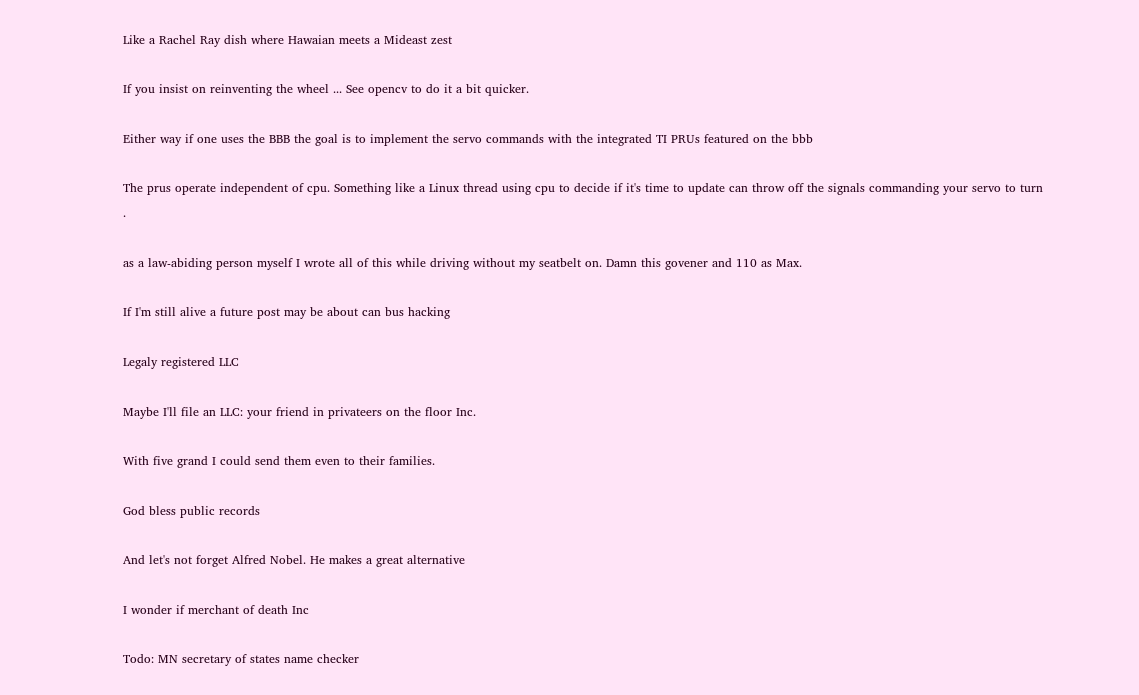Like a Rachel Ray dish where Hawaian meets a Mideast zest

If you insist on reinventing the wheel ... See opencv to do it a bit quicker.

Either way if one uses the BBB the goal is to implement the servo commands with the integrated TI PRUs featured on the bbb

The prus operate independent of cpu. Something like a Linux thread using cpu to decide if it's time to update can throw off the signals commanding your servo to turn .

as a law-abiding person myself I wrote all of this while driving without my seatbelt on. Damn this govener and 110 as Max.

If I'm still alive a future post may be about can bus hacking

Legaly registered LLC

Maybe I'll file an LLC: your friend in privateers on the floor Inc.

With five grand I could send them even to their families.

God bless public records

And let's not forget Alfred Nobel. He makes a great alternative

I wonder if merchant of death Inc

Todo: MN secretary of states name checker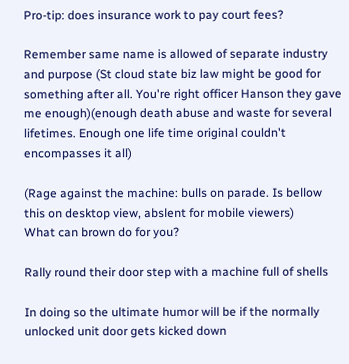Pro-tip: does insurance work to pay court fees?

Remember same name is allowed of separate industry and purpose (St cloud state biz law might be good for something after all. You're right officer Hanson they gave me enough)(enough death abuse and waste for several lifetimes. Enough one life time original couldn't encompasses it all)

(Rage against the machine: bulls on parade. Is bellow this on desktop view, abslent for mobile viewers)
What can brown do for you?

Rally round their door step with a machine full of shells

In doing so the ultimate humor will be if the normally unlocked unit door gets kicked down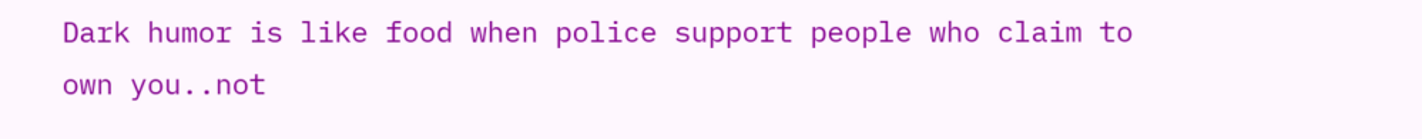Dark humor is like food when police support people who claim to own you..not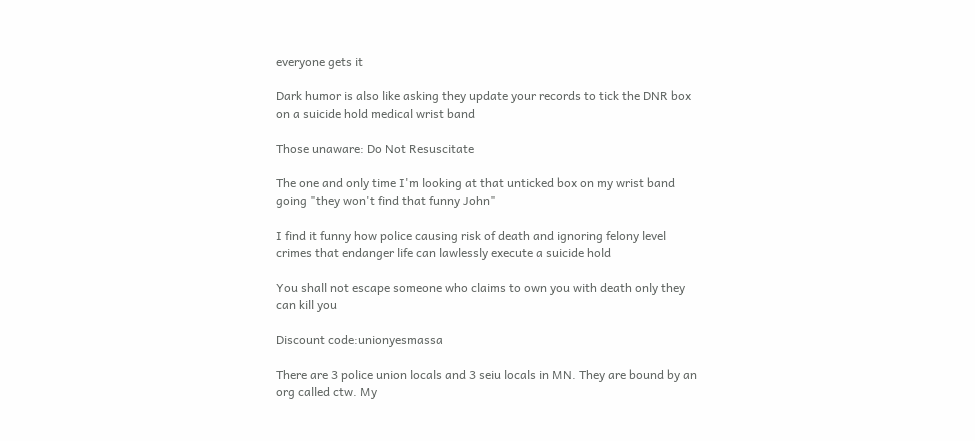everyone gets it

Dark humor is also like asking they update your records to tick the DNR box on a suicide hold medical wrist band

Those unaware: Do Not Resuscitate

The one and only time I'm looking at that unticked box on my wrist band going "they won't find that funny John"

I find it funny how police causing risk of death and ignoring felony level crimes that endanger life can lawlessly execute a suicide hold

You shall not escape someone who claims to own you with death only they can kill you

Discount code:unionyesmassa

There are 3 police union locals and 3 seiu locals in MN. They are bound by an org called ctw. My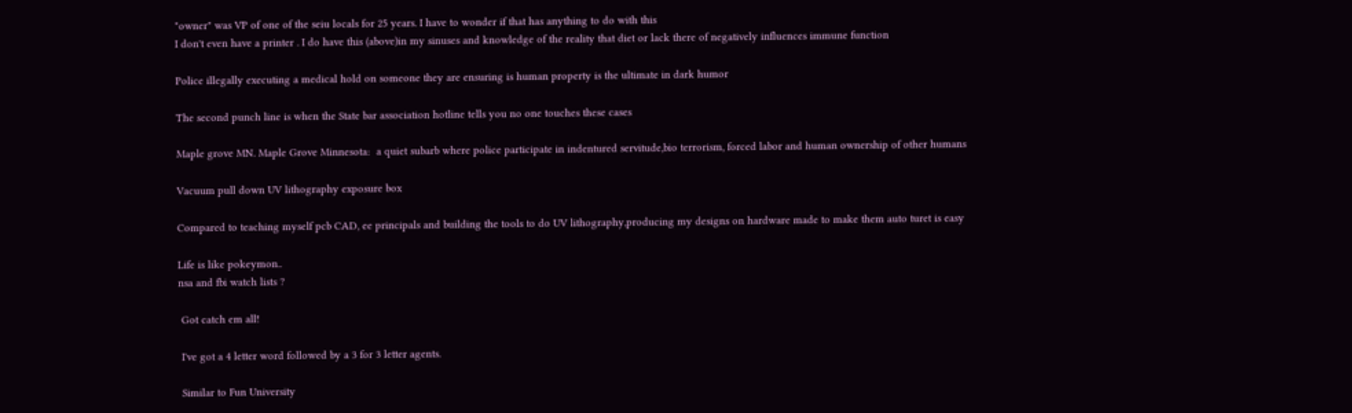"owner" was VP of one of the seiu locals for 25 years. I have to wonder if that has anything to do with this
I don't even have a printer . I do have this (above)in my sinuses and knowledge of the reality that diet or lack there of negatively influences immune function

Police illegally executing a medical hold on someone they are ensuring is human property is the ultimate in dark humor

The second punch line is when the State bar association hotline tells you no one touches these cases

Maple grove MN. Maple Grove Minnesota:  a quiet subarb where police participate in indentured servitude,bio terrorism, forced labor and human ownership of other humans

Vacuum pull down UV lithography exposure box

Compared to teaching myself pcb CAD, ee principals and building the tools to do UV lithography,producing my designs on hardware made to make them auto turet is easy

Life is like pokeymon..
nsa and fbi watch lists ?

 Got catch em all!

 I've got a 4 letter word followed by a 3 for 3 letter agents.

 Similar to Fun University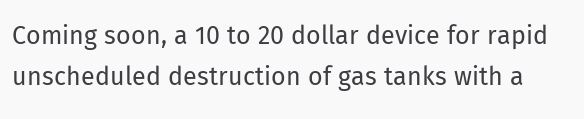Coming soon, a 10 to 20 dollar device for rapid unscheduled destruction of gas tanks with a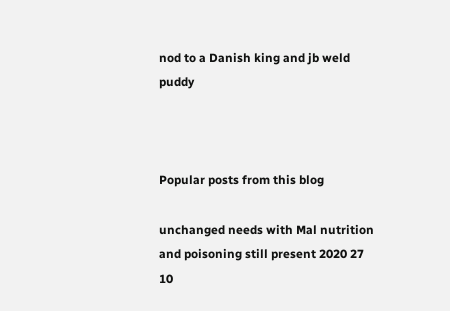nod to a Danish king and jb weld puddy



Popular posts from this blog

unchanged needs with Mal nutrition and poisoning still present 2020 27 10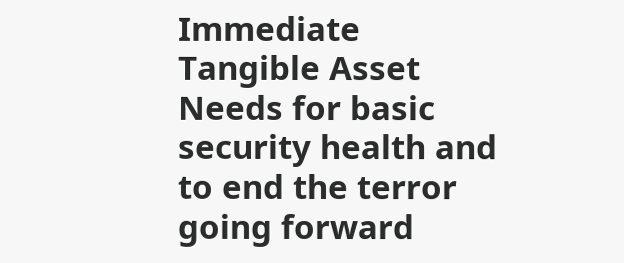Immediate  Tangible Asset Needs for basic security health and to end the terror going forward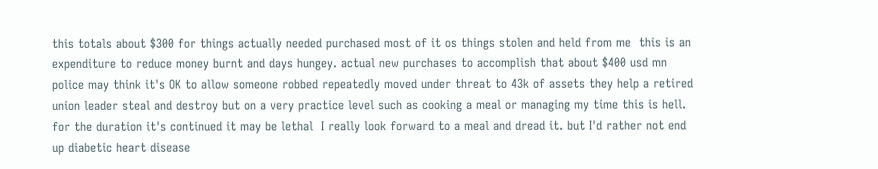this totals about $300 for things actually needed purchased most of it os things stolen and held from me  this is an expenditure to reduce money burnt and days hungey. actual new purchases to accomplish that about $400 usd mn police may think it's OK to allow someone robbed repeatedly moved under threat to 43k of assets they help a retired union leader steal and destroy but on a very practice level such as cooking a meal or managing my time this is hell. for the duration it's continued it may be lethal  I really look forward to a meal and dread it. but I'd rather not end up diabetic heart disease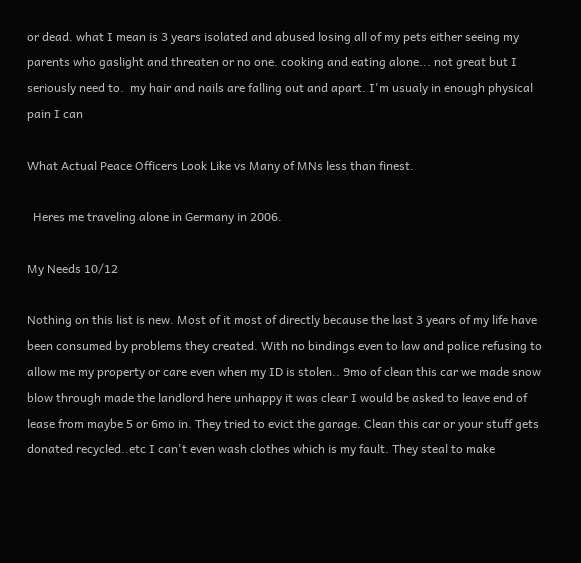or dead. what I mean is 3 years isolated and abused losing all of my pets either seeing my parents who gaslight and threaten or no one. cooking and eating alone... not great but I seriously need to.  my hair and nails are falling out and apart. I'm usualy in enough physical pain I can

What Actual Peace Officers Look Like vs Many of MNs less than finest.

  Heres me traveling alone in Germany in 2006.

My Needs 10/12

Nothing on this list is new. Most of it most of directly because the last 3 years of my life have been consumed by problems they created. With no bindings even to law and police refusing to allow me my property or care even when my ID is stolen.. 9mo of clean this car we made snow blow through made the landlord here unhappy it was clear I would be asked to leave end of lease from maybe 5 or 6mo in. They tried to evict the garage. Clean this car or your stuff gets donated recycled..etc I can't even wash clothes which is my fault. They steal to make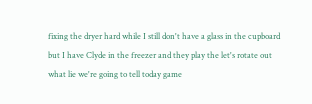fixing the dryer hard while I still don't have a glass in the cupboard but I have Clyde in the freezer and they play the let's rotate out what lie we're going to tell today game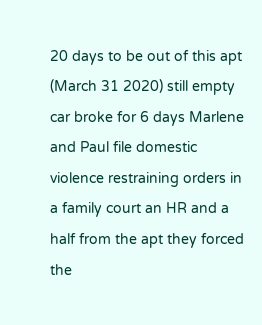20 days to be out of this apt (March 31 2020) still empty car broke for 6 days Marlene and Paul file domestic violence restraining orders in a family court an HR and a half from the apt they forced the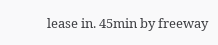lease in. 45min by freeway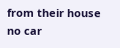from their house no car